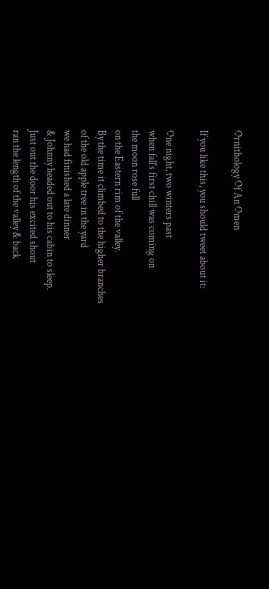Ornithology Of An Omen

If you like this, you should tweet about it:

One night, two winters past
when fall's first chill was coming on
the moon rose full
on the Eastern rim of the valley.
By the time it climbed to the higher branches
of the old apple tree in the yard
we had finished a late dinner
& Johnny headed out to his cabin to sleep.
Just out the door his excited shout
ran the length of the valley & back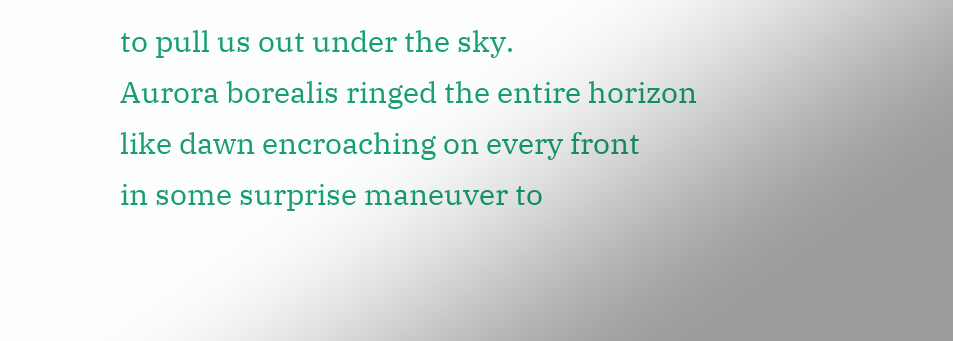to pull us out under the sky.
Aurora borealis ringed the entire horizon
like dawn encroaching on every front
in some surprise maneuver to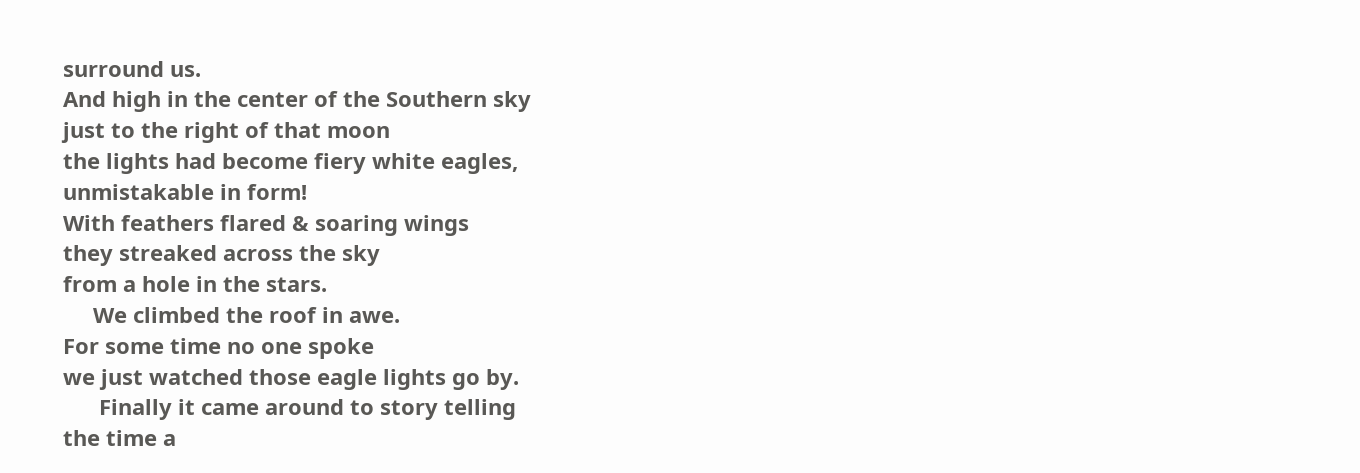surround us.
And high in the center of the Southern sky
just to the right of that moon
the lights had become fiery white eagles,
unmistakable in form!
With feathers flared & soaring wings
they streaked across the sky
from a hole in the stars.
     We climbed the roof in awe.
For some time no one spoke
we just watched those eagle lights go by.
      Finally it came around to story telling
the time a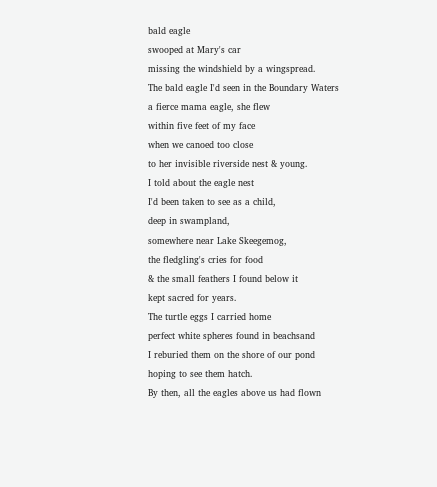bald eagle
swooped at Mary's car
missing the windshield by a wingspread.
The bald eagle I'd seen in the Boundary Waters
a fierce mama eagle, she flew
within five feet of my face
when we canoed too close
to her invisible riverside nest & young.
I told about the eagle nest
I'd been taken to see as a child,
deep in swampland,
somewhere near Lake Skeegemog,
the fledgling's cries for food
& the small feathers I found below it
kept sacred for years.
The turtle eggs I carried home
perfect white spheres found in beachsand
I reburied them on the shore of our pond
hoping to see them hatch.
By then, all the eagles above us had flown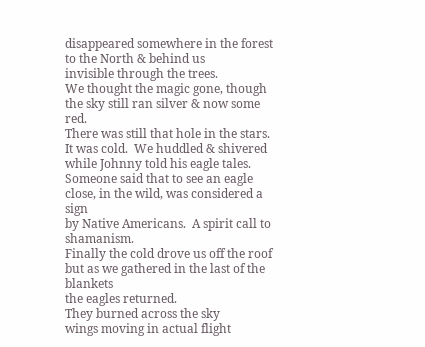disappeared somewhere in the forest
to the North & behind us
invisible through the trees.
We thought the magic gone, though
the sky still ran silver & now some red.
There was still that hole in the stars.
It was cold.  We huddled & shivered
while Johnny told his eagle tales.
Someone said that to see an eagle
close, in the wild, was considered a sign
by Native Americans.  A spirit call to shamanism.
Finally the cold drove us off the roof
but as we gathered in the last of the blankets
the eagles returned.
They burned across the sky
wings moving in actual flight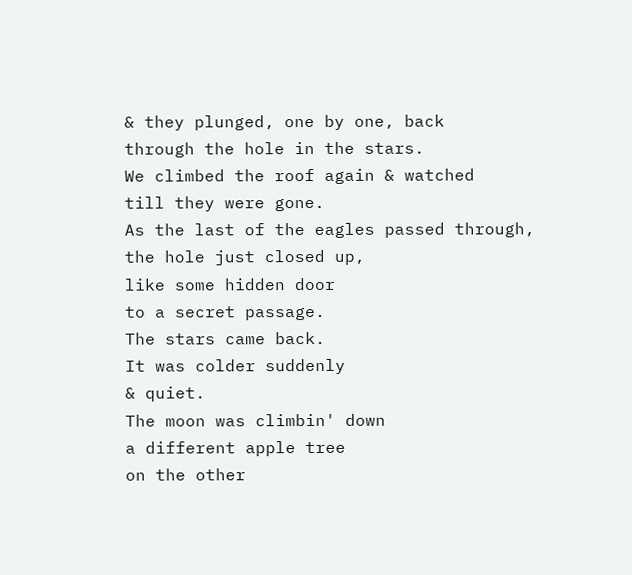& they plunged, one by one, back
through the hole in the stars.
We climbed the roof again & watched
till they were gone.
As the last of the eagles passed through,
the hole just closed up,
like some hidden door
to a secret passage.
The stars came back.
It was colder suddenly
& quiet.
The moon was climbin' down
a different apple tree
on the other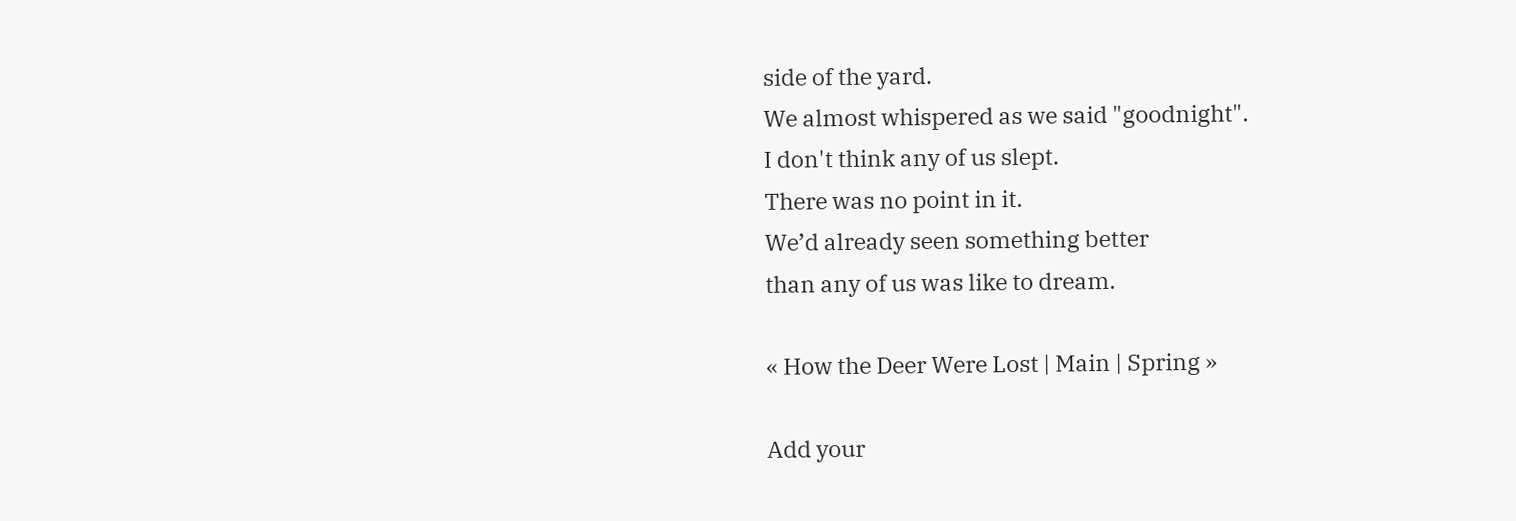side of the yard.
We almost whispered as we said "goodnight".
I don't think any of us slept.
There was no point in it.
We’d already seen something better
than any of us was like to dream.

« How the Deer Were Lost | Main | Spring »

Add your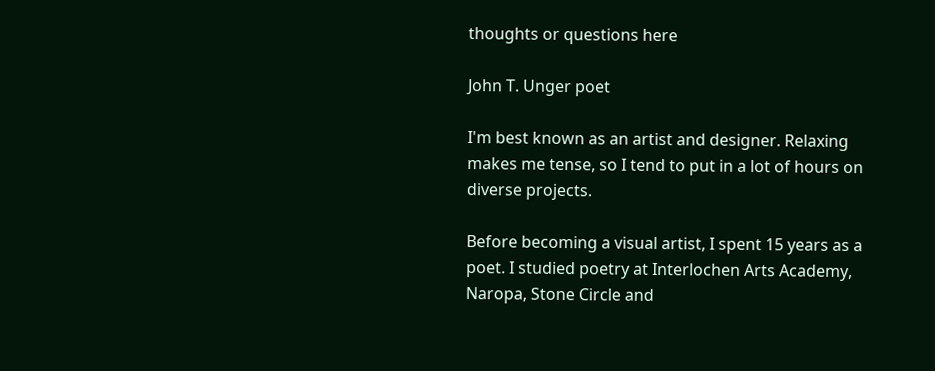thoughts or questions here

John T. Unger poet

I'm best known as an artist and designer. Relaxing makes me tense, so I tend to put in a lot of hours on diverse projects.

Before becoming a visual artist, I spent 15 years as a poet. I studied poetry at Interlochen Arts Academy, Naropa, Stone Circle and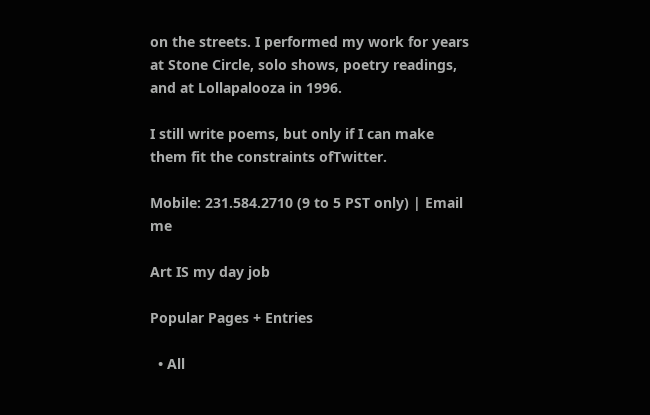on the streets. I performed my work for years at Stone Circle, solo shows, poetry readings, and at Lollapalooza in 1996.

I still write poems, but only if I can make them fit the constraints ofTwitter.

Mobile: 231.584.2710 (9 to 5 PST only) | Email me

Art IS my day job

Popular Pages + Entries

  • All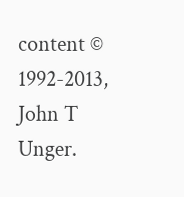content © 1992-2013, John T Unger.